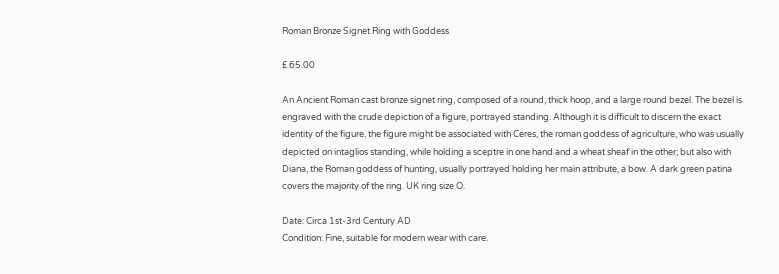Roman Bronze Signet Ring with Goddess

£ 65.00

An Ancient Roman cast bronze signet ring, composed of a round, thick hoop, and a large round bezel. The bezel is engraved with the crude depiction of a figure, portrayed standing. Although it is difficult to discern the exact identity of the figure, the figure might be associated with Ceres, the roman goddess of agriculture, who was usually depicted on intaglios standing, while holding a sceptre in one hand and a wheat sheaf in the other; but also with Diana, the Roman goddess of hunting, usually portrayed holding her main attribute, a bow. A dark green patina covers the majority of the ring. UK ring size O.

Date: Circa 1st-3rd Century AD
Condition: Fine, suitable for modern wear with care.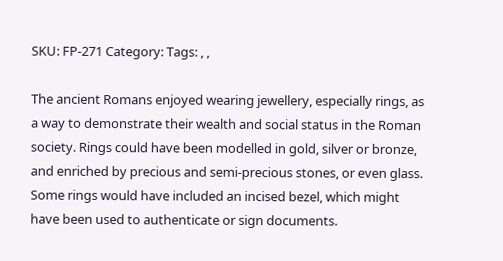SKU: FP-271 Category: Tags: , ,

The ancient Romans enjoyed wearing jewellery, especially rings, as a way to demonstrate their wealth and social status in the Roman society. Rings could have been modelled in gold, silver or bronze, and enriched by precious and semi-precious stones, or even glass. Some rings would have included an incised bezel, which might have been used to authenticate or sign documents.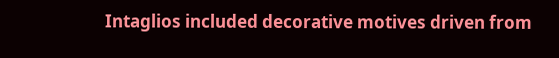Intaglios included decorative motives driven from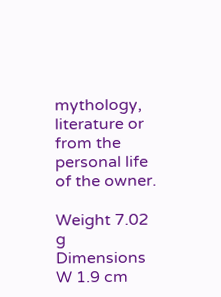mythology, literature or from the personal life of the owner.

Weight 7.02 g
Dimensions W 1.9 cm